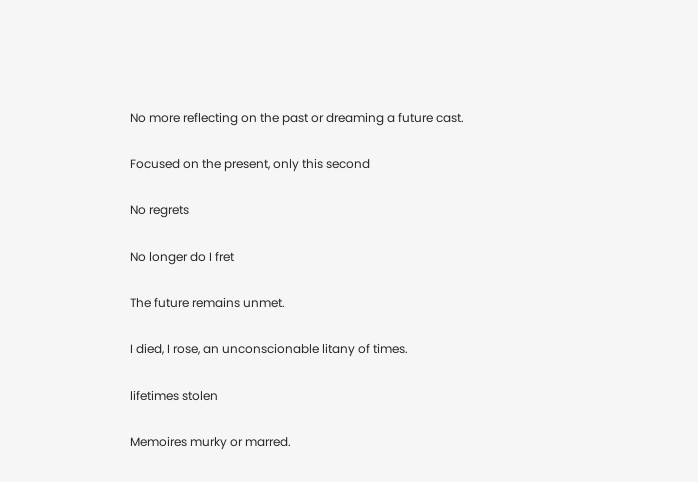No more reflecting on the past or dreaming a future cast.

Focused on the present, only this second

No regrets

No longer do I fret

The future remains unmet.

I died, I rose, an unconscionable litany of times.

lifetimes stolen

Memoires murky or marred.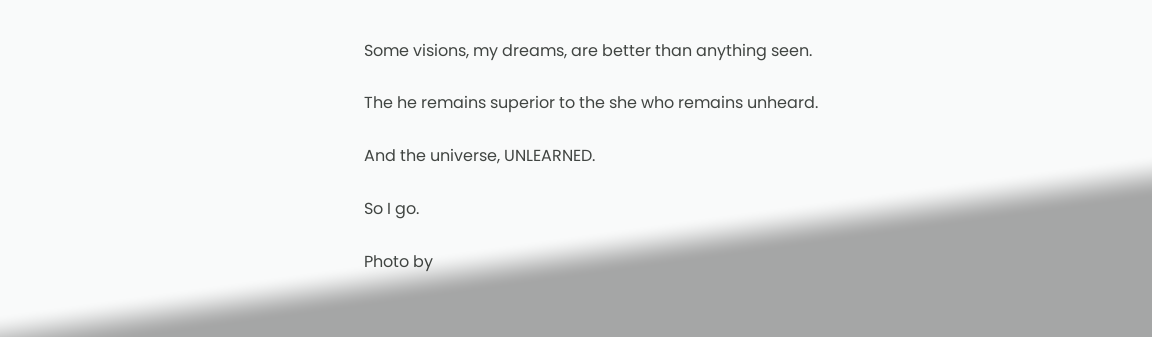Some visions, my dreams, are better than anything seen.

The he remains superior to the she who remains unheard.

And the universe, UNLEARNED.

So I go.

Photo by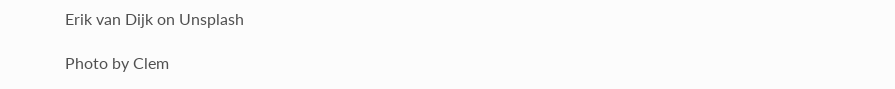Erik van Dijk on Unsplash

Photo by Clem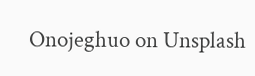Onojeghuo on Unsplash